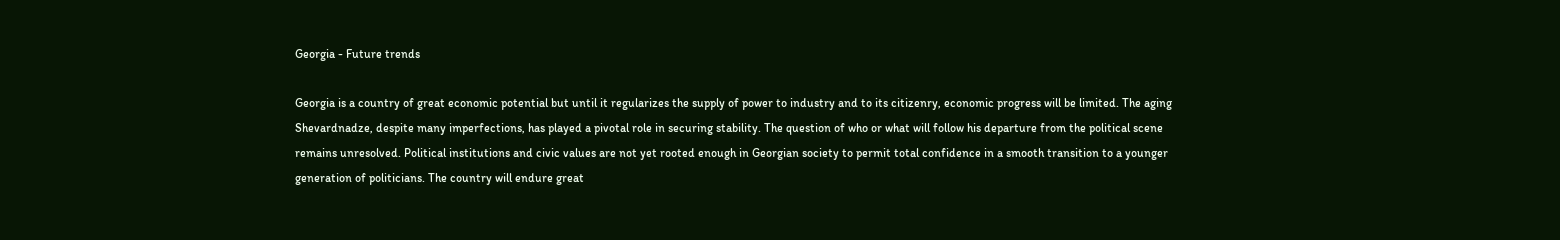Georgia - Future trends

Georgia is a country of great economic potential but until it regularizes the supply of power to industry and to its citizenry, economic progress will be limited. The aging Shevardnadze, despite many imperfections, has played a pivotal role in securing stability. The question of who or what will follow his departure from the political scene remains unresolved. Political institutions and civic values are not yet rooted enough in Georgian society to permit total confidence in a smooth transition to a younger generation of politicians. The country will endure great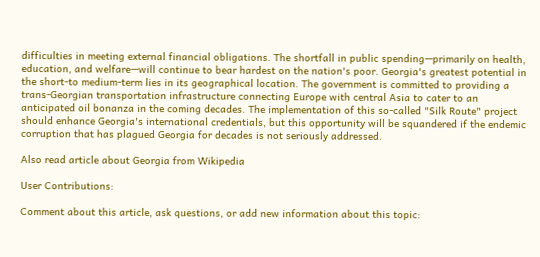difficulties in meeting external financial obligations. The shortfall in public spending—primarily on health, education, and welfare—will continue to bear hardest on the nation's poor. Georgia's greatest potential in the short-to medium-term lies in its geographical location. The government is committed to providing a trans-Georgian transportation infrastructure connecting Europe with central Asia to cater to an anticipated oil bonanza in the coming decades. The implementation of this so-called "Silk Route" project should enhance Georgia's international credentials, but this opportunity will be squandered if the endemic corruption that has plagued Georgia for decades is not seriously addressed.

Also read article about Georgia from Wikipedia

User Contributions:

Comment about this article, ask questions, or add new information about this topic: